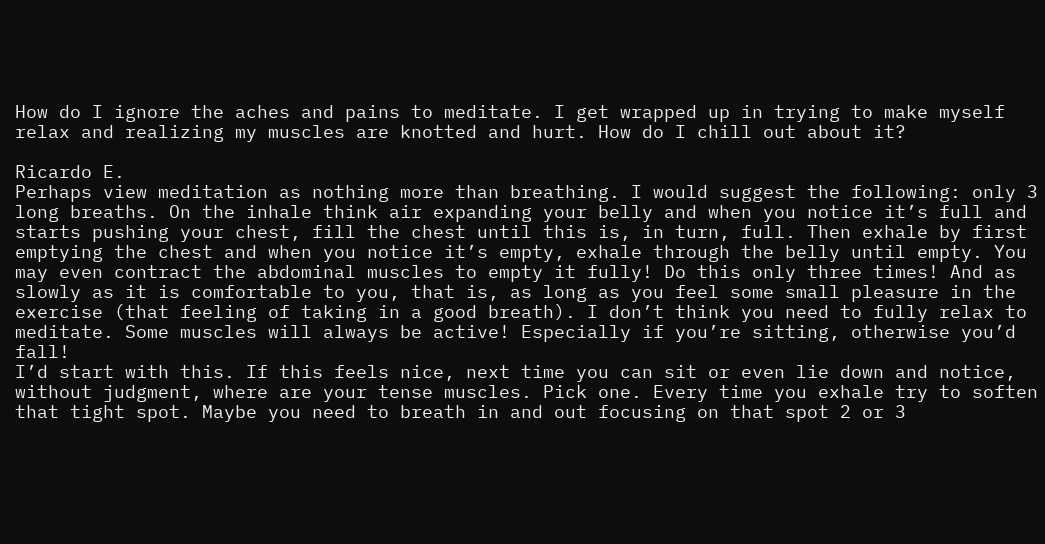How do I ignore the aches and pains to meditate. I get wrapped up in trying to make myself relax and realizing my muscles are knotted and hurt. How do I chill out about it?

Ricardo E.
Perhaps view meditation as nothing more than breathing. I would suggest the following: only 3 long breaths. On the inhale think air expanding your belly and when you notice it’s full and starts pushing your chest, fill the chest until this is, in turn, full. Then exhale by first emptying the chest and when you notice it’s empty, exhale through the belly until empty. You may even contract the abdominal muscles to empty it fully! Do this only three times! And as slowly as it is comfortable to you, that is, as long as you feel some small pleasure in the exercise (that feeling of taking in a good breath). I don’t think you need to fully relax to meditate. Some muscles will always be active! Especially if you’re sitting, otherwise you’d fall!
I’d start with this. If this feels nice, next time you can sit or even lie down and notice, without judgment, where are your tense muscles. Pick one. Every time you exhale try to soften that tight spot. Maybe you need to breath in and out focusing on that spot 2 or 3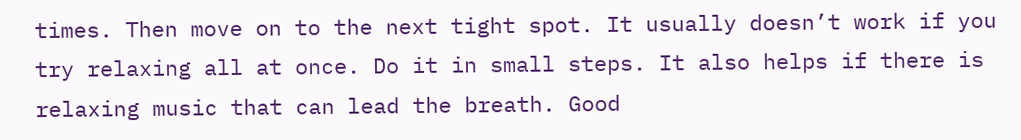times. Then move on to the next tight spot. It usually doesn’t work if you try relaxing all at once. Do it in small steps. It also helps if there is relaxing music that can lead the breath. Good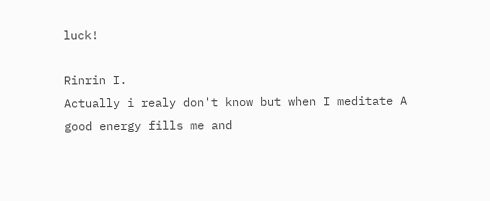luck!

Rinrin I.
Actually i realy don't know but when I meditate A good energy fills me and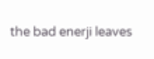the bad enerji leaves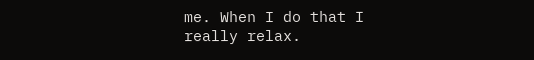me. When I do that I really relax.